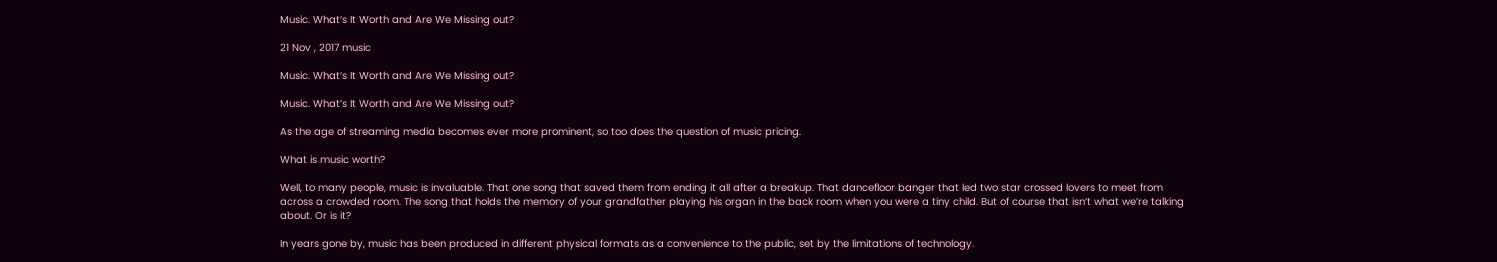Music. What’s It Worth and Are We Missing out?

21 Nov , 2017 music

Music. What’s It Worth and Are We Missing out?

Music. What’s It Worth and Are We Missing out?

As the age of streaming media becomes ever more prominent, so too does the question of music pricing.

What is music worth?

Well, to many people, music is invaluable. That one song that saved them from ending it all after a breakup. That dancefloor banger that led two star crossed lovers to meet from across a crowded room. The song that holds the memory of your grandfather playing his organ in the back room when you were a tiny child. But of course that isn’t what we’re talking about. Or is it?

In years gone by, music has been produced in different physical formats as a convenience to the public, set by the limitations of technology.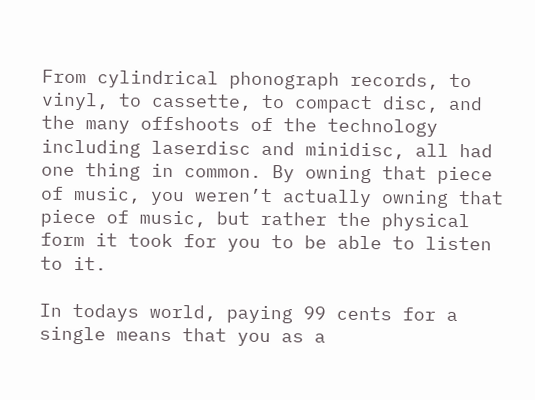From cylindrical phonograph records, to vinyl, to cassette, to compact disc, and the many offshoots of the technology including laserdisc and minidisc, all had one thing in common. By owning that piece of music, you weren’t actually owning that piece of music, but rather the physical form it took for you to be able to listen to it.

In todays world, paying 99 cents for a single means that you as a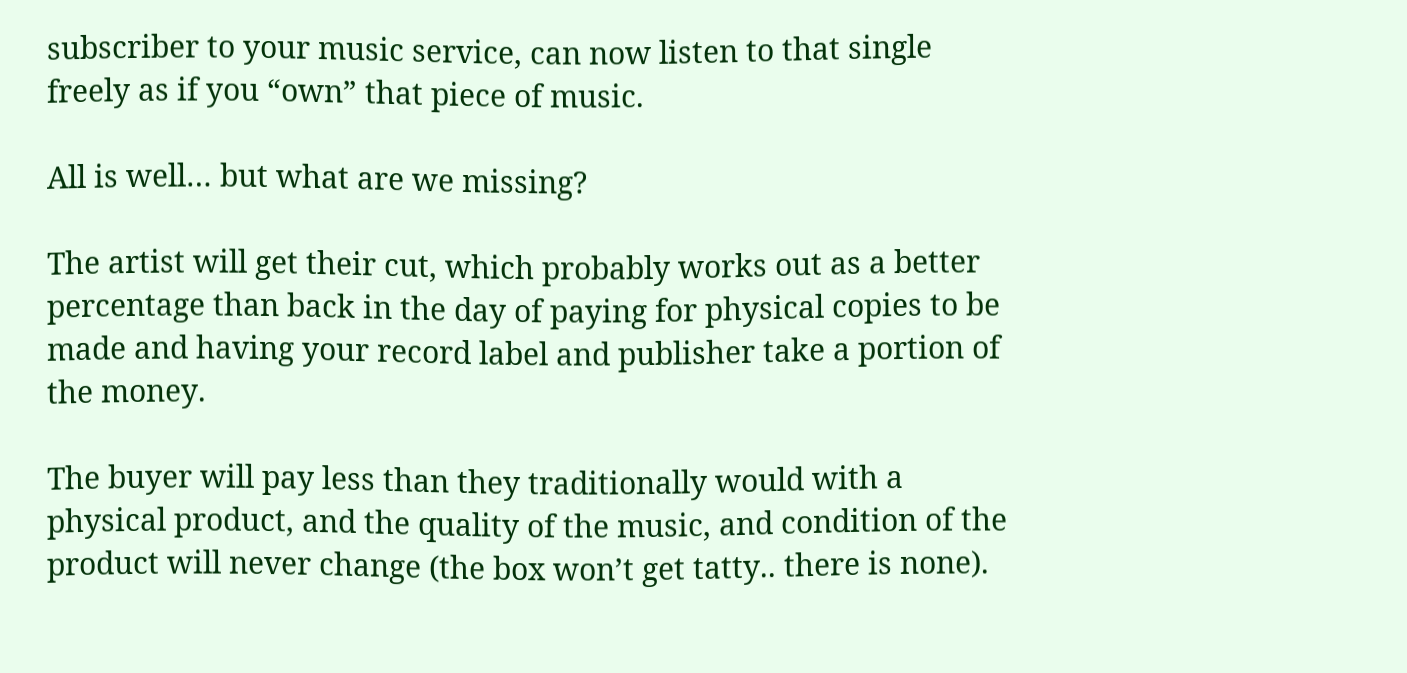subscriber to your music service, can now listen to that single freely as if you “own” that piece of music.

All is well… but what are we missing?

The artist will get their cut, which probably works out as a better percentage than back in the day of paying for physical copies to be made and having your record label and publisher take a portion of the money.

The buyer will pay less than they traditionally would with a physical product, and the quality of the music, and condition of the product will never change (the box won’t get tatty.. there is none).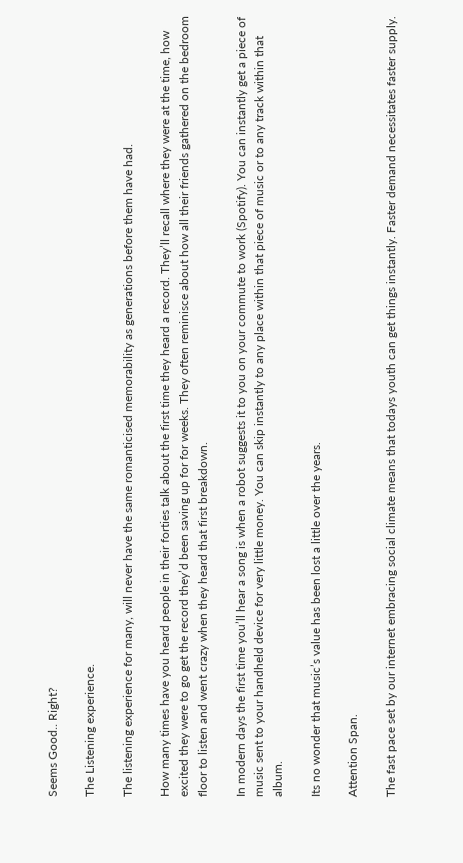Seems Good.. Right?

The Listening experience.

The listening experience for many, will never have the same romanticised memorability as generations before them have had.

How many times have you heard people in their forties talk about the first time they heard a record. They’ll recall where they were at the time, how excited they were to go get the record they’d been saving up for for weeks. They often reminisce about how all their friends gathered on the bedroom floor to listen and went crazy when they heard that first breakdown.

In modern days the first time you’ll hear a song is when a robot suggests it to you on your commute to work (Spotify). You can instantly get a piece of music sent to your handheld device for very little money. You can skip instantly to any place within that piece of music or to any track within that album.

Its no wonder that music’s value has been lost a little over the years.

Attention Span.

The fast pace set by our internet embracing social climate means that todays youth can get things instantly. Faster demand necessitates faster supply.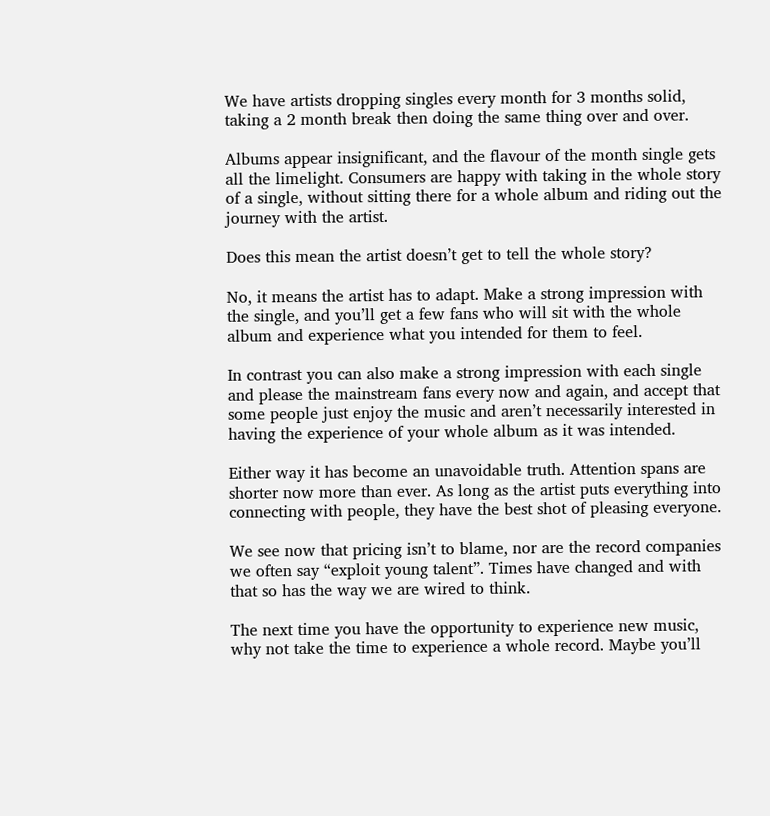We have artists dropping singles every month for 3 months solid, taking a 2 month break then doing the same thing over and over.

Albums appear insignificant, and the flavour of the month single gets all the limelight. Consumers are happy with taking in the whole story of a single, without sitting there for a whole album and riding out the journey with the artist.

Does this mean the artist doesn’t get to tell the whole story?

No, it means the artist has to adapt. Make a strong impression with the single, and you’ll get a few fans who will sit with the whole album and experience what you intended for them to feel.

In contrast you can also make a strong impression with each single and please the mainstream fans every now and again, and accept that some people just enjoy the music and aren’t necessarily interested in having the experience of your whole album as it was intended.

Either way it has become an unavoidable truth. Attention spans are shorter now more than ever. As long as the artist puts everything into connecting with people, they have the best shot of pleasing everyone.

We see now that pricing isn’t to blame, nor are the record companies we often say “exploit young talent”. Times have changed and with that so has the way we are wired to think.

The next time you have the opportunity to experience new music, why not take the time to experience a whole record. Maybe you’ll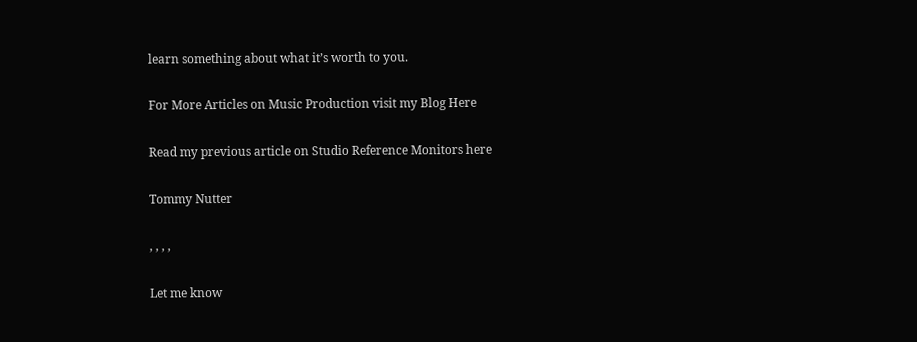learn something about what it’s worth to you.

For More Articles on Music Production visit my Blog Here

Read my previous article on Studio Reference Monitors here

Tommy Nutter

, , , ,

Let me know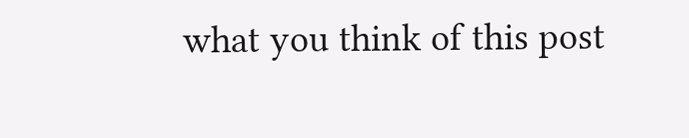what you think of this post